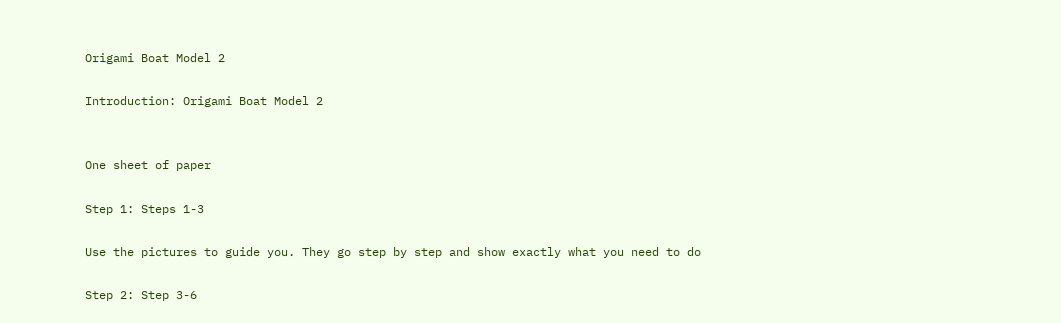Origami Boat Model 2

Introduction: Origami Boat Model 2


One sheet of paper

Step 1: Steps 1-3

Use the pictures to guide you. They go step by step and show exactly what you need to do

Step 2: Step 3-6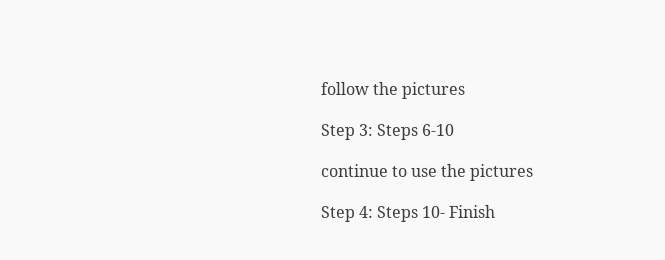follow the pictures

Step 3: Steps 6-10

continue to use the pictures

Step 4: Steps 10- Finish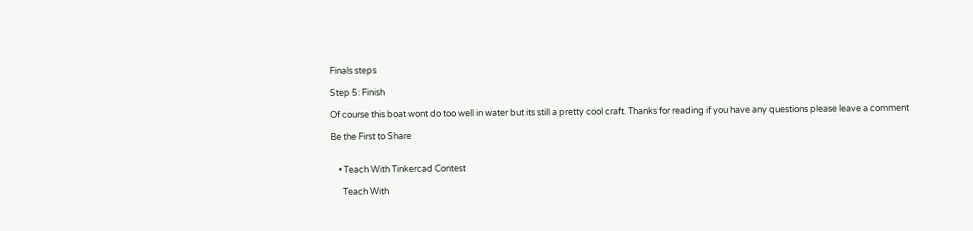Finals steps

Step 5: Finish

Of course this boat wont do too well in water but its still a pretty cool craft. Thanks for reading if you have any questions please leave a comment

Be the First to Share


    • Teach With Tinkercad Contest

      Teach With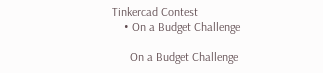Tinkercad Contest
    • On a Budget Challenge

      On a Budget Challenge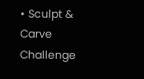• Sculpt & Carve Challenge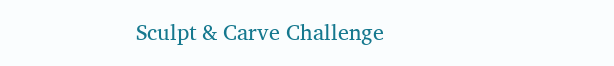Sculpt & Carve Challenge